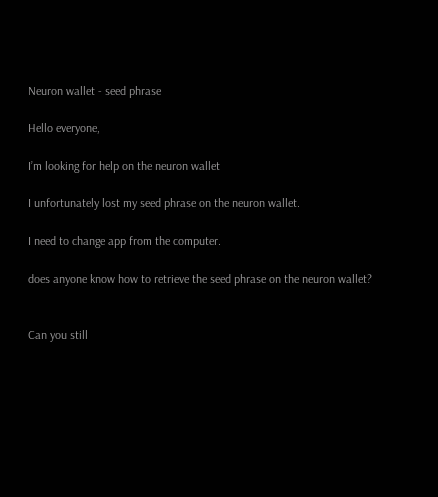Neuron wallet - seed phrase

Hello everyone,

I’m looking for help on the neuron wallet

I unfortunately lost my seed phrase on the neuron wallet.

I need to change app from the computer.

does anyone know how to retrieve the seed phrase on the neuron wallet?


Can you still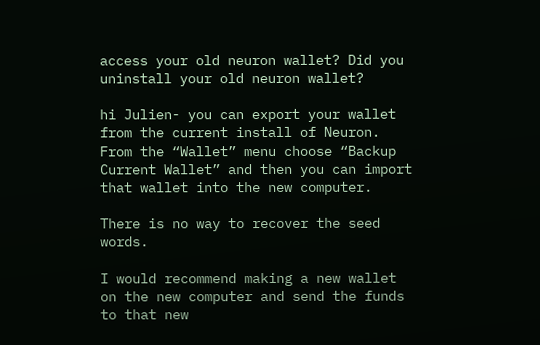access your old neuron wallet? Did you uninstall your old neuron wallet?

hi Julien- you can export your wallet from the current install of Neuron. From the “Wallet” menu choose “Backup Current Wallet” and then you can import that wallet into the new computer.

There is no way to recover the seed words.

I would recommend making a new wallet on the new computer and send the funds to that new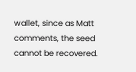wallet, since as Matt comments, the seed cannot be recovered.